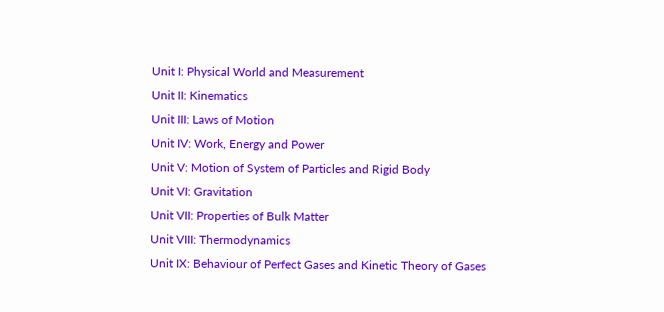Unit I: Physical World and Measurement
Unit II: Kinematics
Unit III: Laws of Motion
Unit IV: Work, Energy and Power
Unit V: Motion of System of Particles and Rigid Body
Unit VI: Gravitation
Unit VII: Properties of Bulk Matter
Unit VIII: Thermodynamics
Unit IX: Behaviour of Perfect Gases and Kinetic Theory of Gases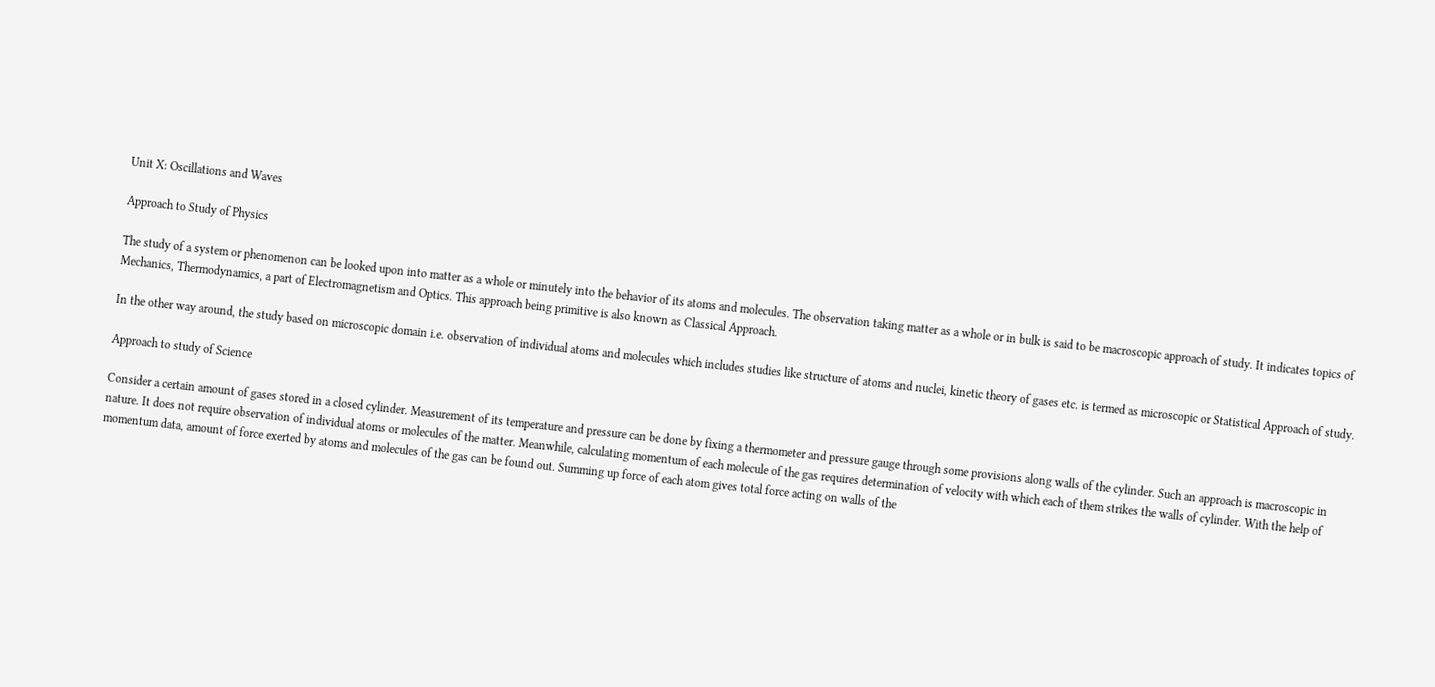Unit X: Oscillations and Waves

Approach to Study of Physics

The study of a system or phenomenon can be looked upon into matter as a whole or minutely into the behavior of its atoms and molecules. The observation taking matter as a whole or in bulk is said to be macroscopic approach of study. It indicates topics of Mechanics, Thermodynamics, a part of Electromagnetism and Optics. This approach being primitive is also known as Classical Approach.

In the other way around, the study based on microscopic domain i.e. observation of individual atoms and molecules which includes studies like structure of atoms and nuclei, kinetic theory of gases etc. is termed as microscopic or Statistical Approach of study.

Approach to study of Science

Consider a certain amount of gases stored in a closed cylinder. Measurement of its temperature and pressure can be done by fixing a thermometer and pressure gauge through some provisions along walls of the cylinder. Such an approach is macroscopic in nature. It does not require observation of individual atoms or molecules of the matter. Meanwhile, calculating momentum of each molecule of the gas requires determination of velocity with which each of them strikes the walls of cylinder. With the help of momentum data, amount of force exerted by atoms and molecules of the gas can be found out. Summing up force of each atom gives total force acting on walls of the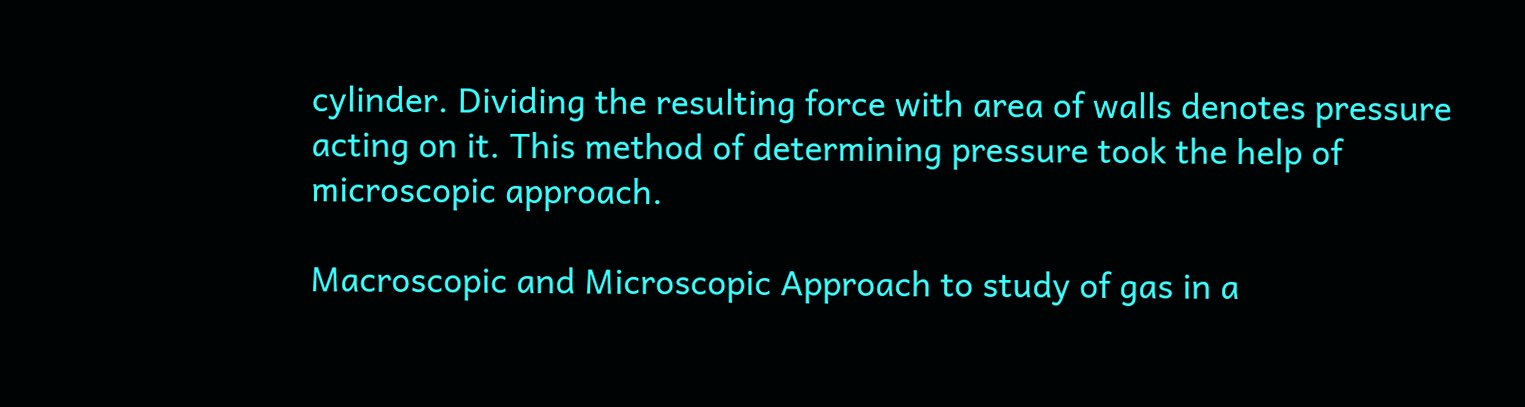cylinder. Dividing the resulting force with area of walls denotes pressure acting on it. This method of determining pressure took the help of microscopic approach.

Macroscopic and Microscopic Approach to study of gas in a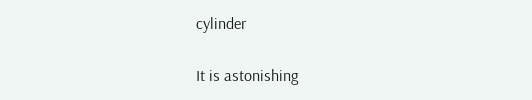cylinder

It is astonishing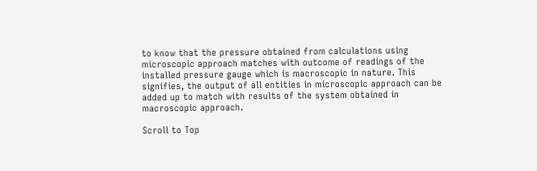to know that the pressure obtained from calculations using microscopic approach matches with outcome of readings of the installed pressure gauge which is macroscopic in nature. This signifies, the output of all entities in microscopic approach can be added up to match with results of the system obtained in macroscopic approach.

Scroll to Top